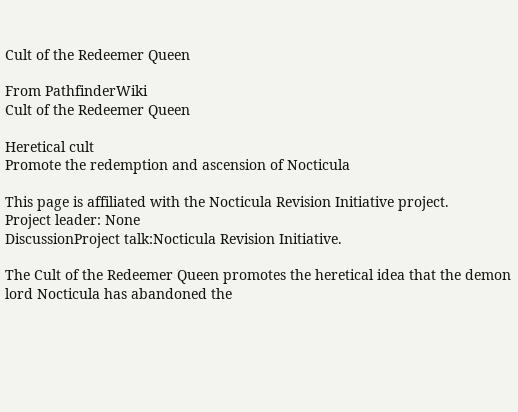Cult of the Redeemer Queen

From PathfinderWiki
Cult of the Redeemer Queen

Heretical cult
Promote the redemption and ascension of Nocticula

This page is affiliated with the Nocticula Revision Initiative project.
Project leader: None
DiscussionProject talk:Nocticula Revision Initiative.

The Cult of the Redeemer Queen promotes the heretical idea that the demon lord Nocticula has abandoned the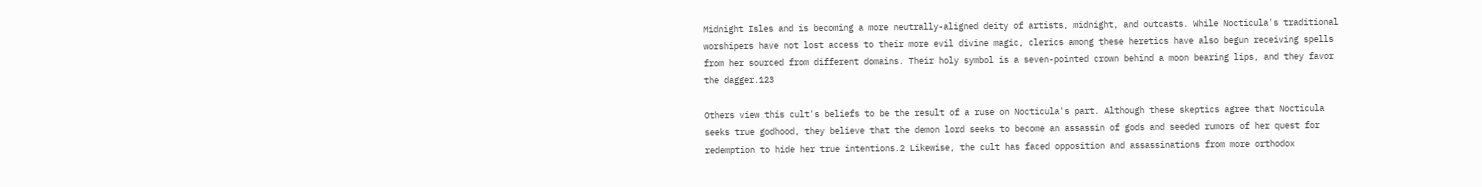Midnight Isles and is becoming a more neutrally-aligned deity of artists, midnight, and outcasts. While Nocticula's traditional worshipers have not lost access to their more evil divine magic, clerics among these heretics have also begun receiving spells from her sourced from different domains. Their holy symbol is a seven-pointed crown behind a moon bearing lips, and they favor the dagger.123

Others view this cult's beliefs to be the result of a ruse on Nocticula's part. Although these skeptics agree that Nocticula seeks true godhood, they believe that the demon lord seeks to become an assassin of gods and seeded rumors of her quest for redemption to hide her true intentions.2 Likewise, the cult has faced opposition and assassinations from more orthodox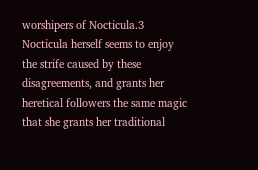worshipers of Nocticula.3 Nocticula herself seems to enjoy the strife caused by these disagreements, and grants her heretical followers the same magic that she grants her traditional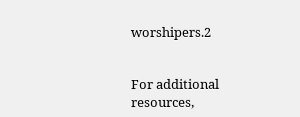worshipers.2


For additional resources,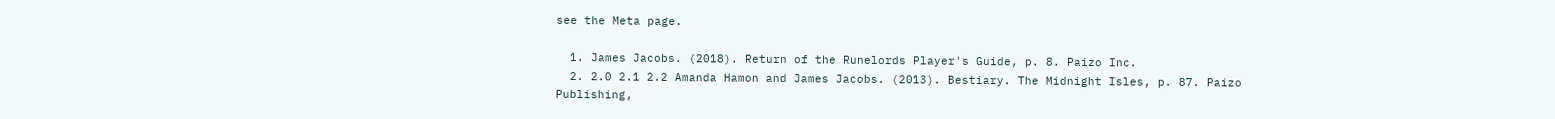see the Meta page.

  1. James Jacobs. (2018). Return of the Runelords Player's Guide, p. 8. Paizo Inc.
  2. 2.0 2.1 2.2 Amanda Hamon and James Jacobs. (2013). Bestiary. The Midnight Isles, p. 87. Paizo Publishing,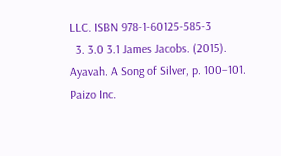LLC. ISBN 978-1-60125-585-3
  3. 3.0 3.1 James Jacobs. (2015). Ayavah. A Song of Silver, p. 100–101. Paizo Inc.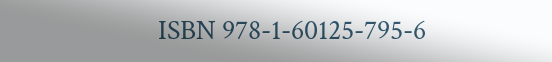ISBN 978-1-60125-795-6